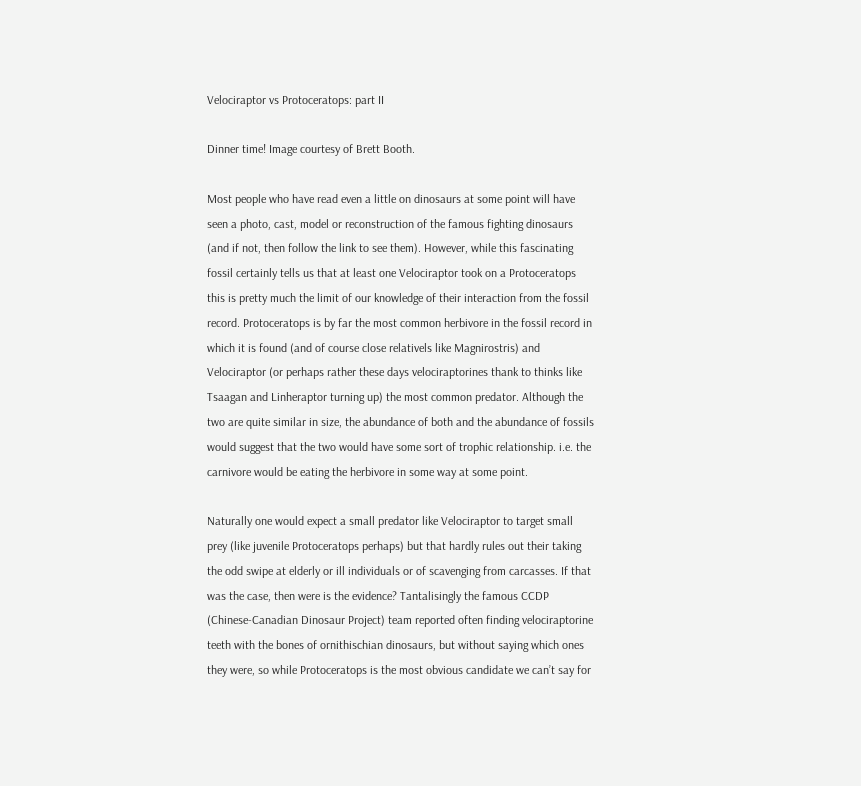Velociraptor vs Protoceratops: part II

Dinner time! Image courtesy of Brett Booth.

Most people who have read even a little on dinosaurs at some point will have seen a photo, cast, model or reconstruction of the famous fighting dinosaurs (and if not, then follow the link to see them). However, while this fascinating fossil certainly tells us that at least one Velociraptor took on a Protoceratops this is pretty much the limit of our knowledge of their interaction from the fossil record. Protoceratops is by far the most common herbivore in the fossil record in which it is found (and of course close relativels like Magnirostris) and Velociraptor (or perhaps rather these days velociraptorines thank to thinks like Tsaagan and Linheraptor turning up) the most common predator. Although the two are quite similar in size, the abundance of both and the abundance of fossils would suggest that the two would have some sort of trophic relationship. i.e. the carnivore would be eating the herbivore in some way at some point.

Naturally one would expect a small predator like Velociraptor to target small prey (like juvenile Protoceratops perhaps) but that hardly rules out their taking the odd swipe at elderly or ill individuals or of scavenging from carcasses. If that was the case, then were is the evidence? Tantalisingly the famous CCDP (Chinese-Canadian Dinosaur Project) team reported often finding velociraptorine teeth with the bones of ornithischian dinosaurs, but without saying which ones they were, so while Protoceratops is the most obvious candidate we can’t say for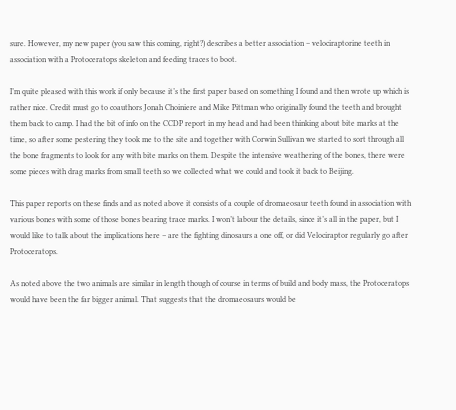sure. However, my new paper (you saw this coming, right?) describes a better association – velociraptorine teeth in association with a Protoceratops skeleton and feeding traces to boot.

I’m quite pleased with this work if only because it’s the first paper based on something I found and then wrote up which is rather nice. Credit must go to coauthors Jonah Choiniere and Mike Pittman who originally found the teeth and brought them back to camp. I had the bit of info on the CCDP report in my head and had been thinking about bite marks at the time, so after some pestering they took me to the site and together with Corwin Sullivan we started to sort through all the bone fragments to look for any with bite marks on them. Despite the intensive weathering of the bones, there were some pieces with drag marks from small teeth so we collected what we could and took it back to Beijing.

This paper reports on these finds and as noted above it consists of a couple of dromaeosaur teeth found in association with various bones with some of those bones bearing trace marks. I won’t labour the details, since it’s all in the paper, but I would like to talk about the implications here – are the fighting dinosaurs a one off, or did Velociraptor regularly go after Protoceratops.

As noted above the two animals are similar in length though of course in terms of build and body mass, the Protoceratops would have been the far bigger animal. That suggests that the dromaeosaurs would be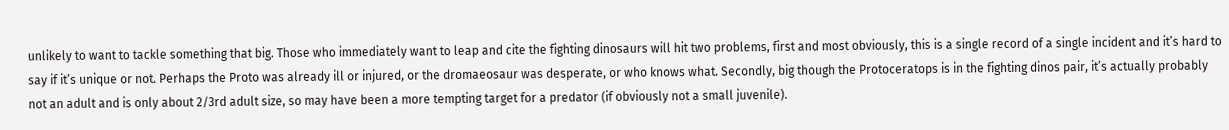unlikely to want to tackle something that big. Those who immediately want to leap and cite the fighting dinosaurs will hit two problems, first and most obviously, this is a single record of a single incident and it’s hard to say if it’s unique or not. Perhaps the Proto was already ill or injured, or the dromaeosaur was desperate, or who knows what. Secondly, big though the Protoceratops is in the fighting dinos pair, it’s actually probably not an adult and is only about 2/3rd adult size, so may have been a more tempting target for a predator (if obviously not a small juvenile).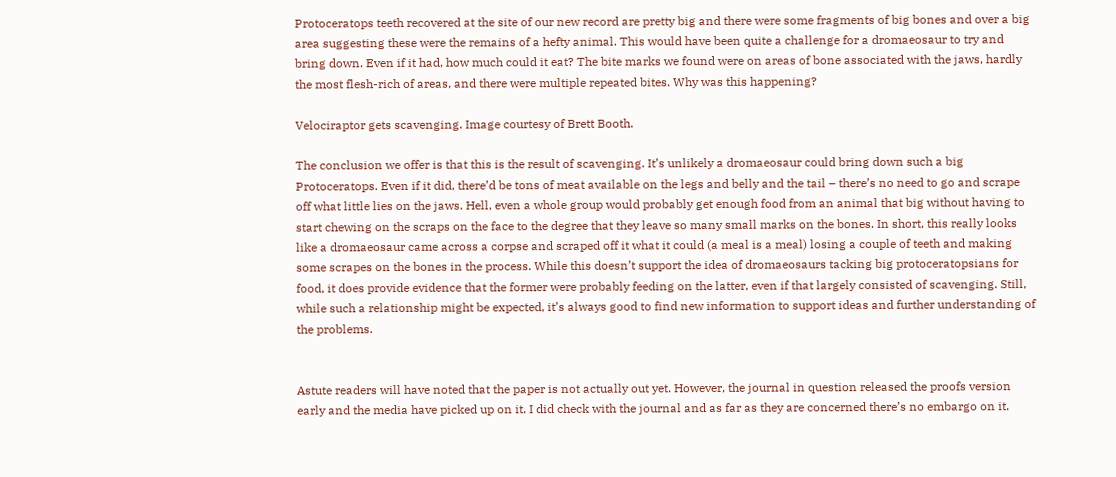Protoceratops teeth recovered at the site of our new record are pretty big and there were some fragments of big bones and over a big area suggesting these were the remains of a hefty animal. This would have been quite a challenge for a dromaeosaur to try and bring down. Even if it had, how much could it eat? The bite marks we found were on areas of bone associated with the jaws, hardly the most flesh-rich of areas, and there were multiple repeated bites. Why was this happening?

Velociraptor gets scavenging. Image courtesy of Brett Booth.

The conclusion we offer is that this is the result of scavenging. It’s unlikely a dromaeosaur could bring down such a big Protoceratops. Even if it did, there’d be tons of meat available on the legs and belly and the tail – there’s no need to go and scrape off what little lies on the jaws. Hell, even a whole group would probably get enough food from an animal that big without having to start chewing on the scraps on the face to the degree that they leave so many small marks on the bones. In short, this really looks like a dromaeosaur came across a corpse and scraped off it what it could (a meal is a meal) losing a couple of teeth and making some scrapes on the bones in the process. While this doesn’t support the idea of dromaeosaurs tacking big protoceratopsians for food, it does provide evidence that the former were probably feeding on the latter, even if that largely consisted of scavenging. Still, while such a relationship might be expected, it’s always good to find new information to support ideas and further understanding of the problems.


Astute readers will have noted that the paper is not actually out yet. However, the journal in question released the proofs version early and the media have picked up on it. I did check with the journal and as far as they are concerned there’s no embargo on it.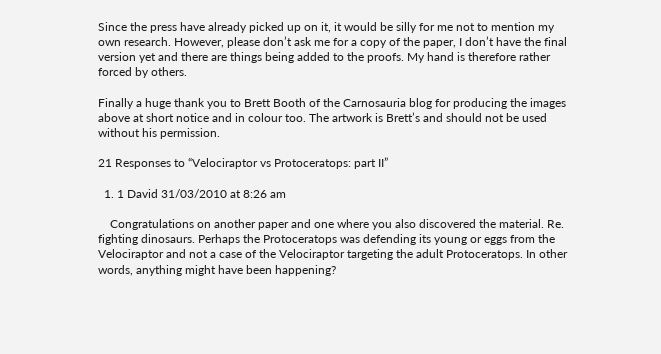Since the press have already picked up on it, it would be silly for me not to mention my own research. However, please don’t ask me for a copy of the paper, I don’t have the final version yet and there are things being added to the proofs. My hand is therefore rather forced by others.

Finally a huge thank you to Brett Booth of the Carnosauria blog for producing the images above at short notice and in colour too. The artwork is Brett’s and should not be used without his permission.

21 Responses to “Velociraptor vs Protoceratops: part II”

  1. 1 David 31/03/2010 at 8:26 am

    Congratulations on another paper and one where you also discovered the material. Re. fighting dinosaurs. Perhaps the Protoceratops was defending its young or eggs from the Velociraptor and not a case of the Velociraptor targeting the adult Protoceratops. In other words, anything might have been happening?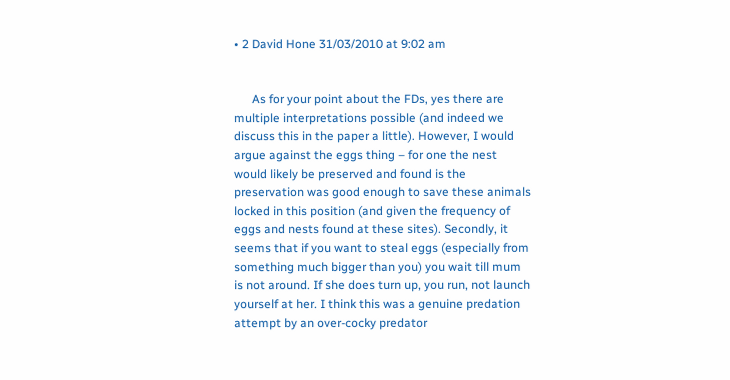• 2 David Hone 31/03/2010 at 9:02 am


      As for your point about the FDs, yes there are multiple interpretations possible (and indeed we discuss this in the paper a little). However, I would argue against the eggs thing – for one the nest would likely be preserved and found is the preservation was good enough to save these animals locked in this position (and given the frequency of eggs and nests found at these sites). Secondly, it seems that if you want to steal eggs (especially from something much bigger than you) you wait till mum is not around. If she does turn up, you run, not launch yourself at her. I think this was a genuine predation attempt by an over-cocky predator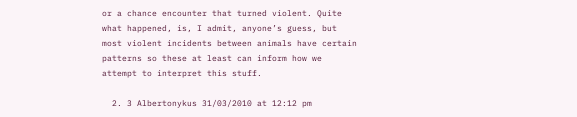or a chance encounter that turned violent. Quite what happened, is, I admit, anyone’s guess, but most violent incidents between animals have certain patterns so these at least can inform how we attempt to interpret this stuff.

  2. 3 Albertonykus 31/03/2010 at 12:12 pm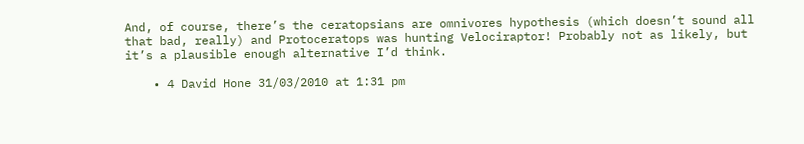And, of course, there’s the ceratopsians are omnivores hypothesis (which doesn’t sound all that bad, really) and Protoceratops was hunting Velociraptor! Probably not as likely, but it’s a plausible enough alternative I’d think.

    • 4 David Hone 31/03/2010 at 1:31 pm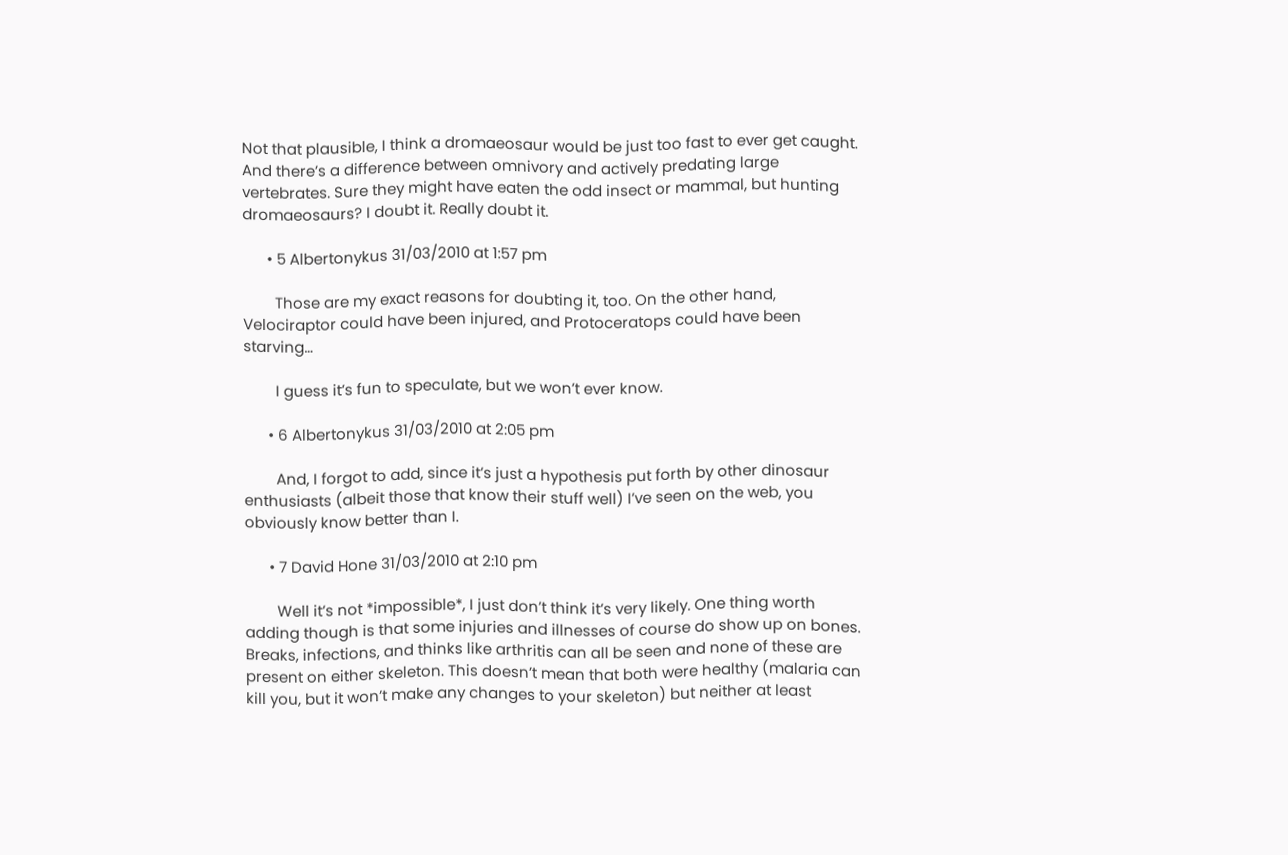Not that plausible, I think a dromaeosaur would be just too fast to ever get caught. And there’s a difference between omnivory and actively predating large vertebrates. Sure they might have eaten the odd insect or mammal, but hunting dromaeosaurs? I doubt it. Really doubt it.

      • 5 Albertonykus 31/03/2010 at 1:57 pm

        Those are my exact reasons for doubting it, too. On the other hand, Velociraptor could have been injured, and Protoceratops could have been starving…

        I guess it’s fun to speculate, but we won’t ever know.

      • 6 Albertonykus 31/03/2010 at 2:05 pm

        And, I forgot to add, since it’s just a hypothesis put forth by other dinosaur enthusiasts (albeit those that know their stuff well) I’ve seen on the web, you obviously know better than I.

      • 7 David Hone 31/03/2010 at 2:10 pm

        Well it’s not *impossible*, I just don’t think it’s very likely. One thing worth adding though is that some injuries and illnesses of course do show up on bones. Breaks, infections, and thinks like arthritis can all be seen and none of these are present on either skeleton. This doesn’t mean that both were healthy (malaria can kill you, but it won’t make any changes to your skeleton) but neither at least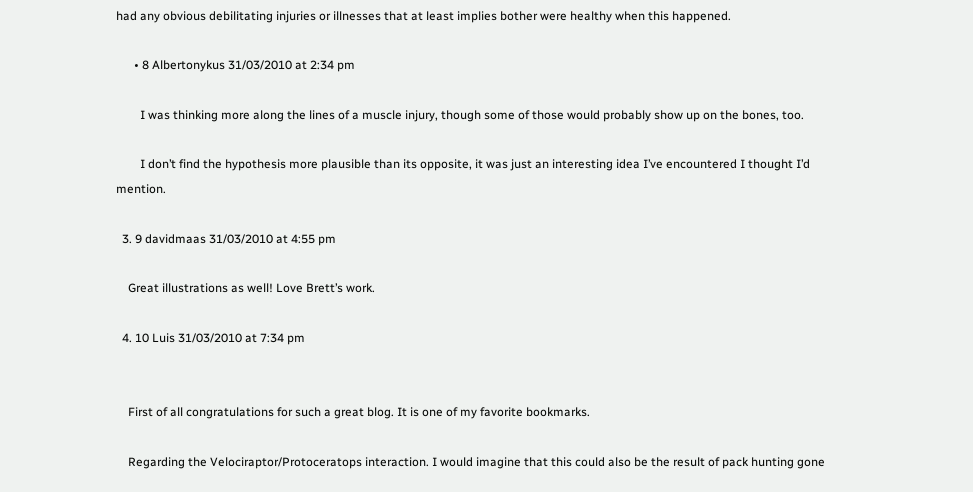had any obvious debilitating injuries or illnesses that at least implies bother were healthy when this happened.

      • 8 Albertonykus 31/03/2010 at 2:34 pm

        I was thinking more along the lines of a muscle injury, though some of those would probably show up on the bones, too.

        I don’t find the hypothesis more plausible than its opposite, it was just an interesting idea I’ve encountered I thought I’d mention.

  3. 9 davidmaas 31/03/2010 at 4:55 pm

    Great illustrations as well! Love Brett’s work.

  4. 10 Luis 31/03/2010 at 7:34 pm


    First of all congratulations for such a great blog. It is one of my favorite bookmarks.

    Regarding the Velociraptor/Protoceratops interaction. I would imagine that this could also be the result of pack hunting gone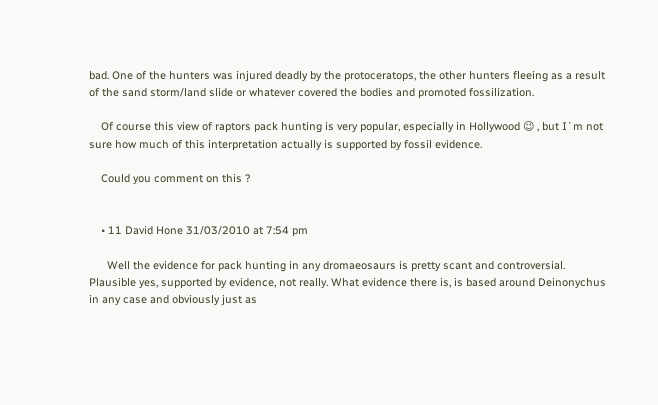bad. One of the hunters was injured deadly by the protoceratops, the other hunters fleeing as a result of the sand storm/land slide or whatever covered the bodies and promoted fossilization.

    Of course this view of raptors pack hunting is very popular, especially in Hollywood 😉 , but I´m not sure how much of this interpretation actually is supported by fossil evidence.

    Could you comment on this ?


    • 11 David Hone 31/03/2010 at 7:54 pm

      Well the evidence for pack hunting in any dromaeosaurs is pretty scant and controversial. Plausible yes, supported by evidence, not really. What evidence there is, is based around Deinonychus in any case and obviously just as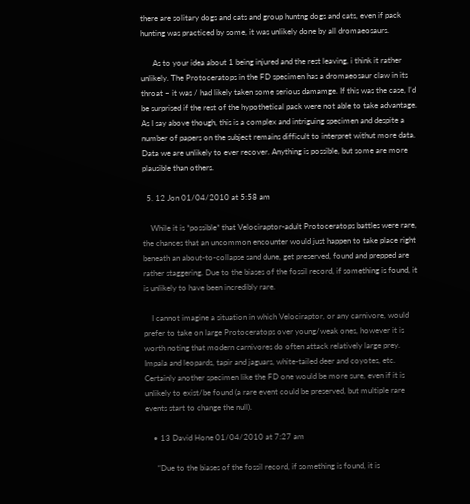there are solitary dogs and cats and group huntng dogs and cats, even if pack hunting was practiced by some, it was unlikely done by all dromaeosaurs.

      As to your idea about 1 being injured and the rest leaving, i think it rather unlikely. The Protoceratops in the FD specimen has a dromaeosaur claw in its throat – it was / had likely taken some serious damamge. If this was the case, I’d be surprised if the rest of the hypothetical pack were not able to take advantage. As I say above though, this is a complex and intriguing specimen and despite a number of papers on the subject remains difficult to interpret withut more data. Data we are unlikely to ever recover. Anything is possible, but some are more plausible than others.

  5. 12 Jon 01/04/2010 at 5:58 am

    While it is *possible* that Velociraptor-adult Protoceratops battles were rare, the chances that an uncommon encounter would just happen to take place right beneath an about-to-collapse sand dune, get preserved, found and prepped are rather staggering. Due to the biases of the fossil record, if something is found, it is unlikely to have been incredibly rare.

    I cannot imagine a situation in which Velociraptor, or any carnivore, would prefer to take on large Protoceratops over young/weak ones, however it is worth noting that modern carnivores do often attack relatively large prey. Impala and leopards, tapir and jaguars, white-tailed deer and coyotes, etc. Certainly another specimen like the FD one would be more sure, even if it is unlikely to exist/be found (a rare event could be preserved, but multiple rare events start to change the null).

    • 13 David Hone 01/04/2010 at 7:27 am

      “Due to the biases of the fossil record, if something is found, it is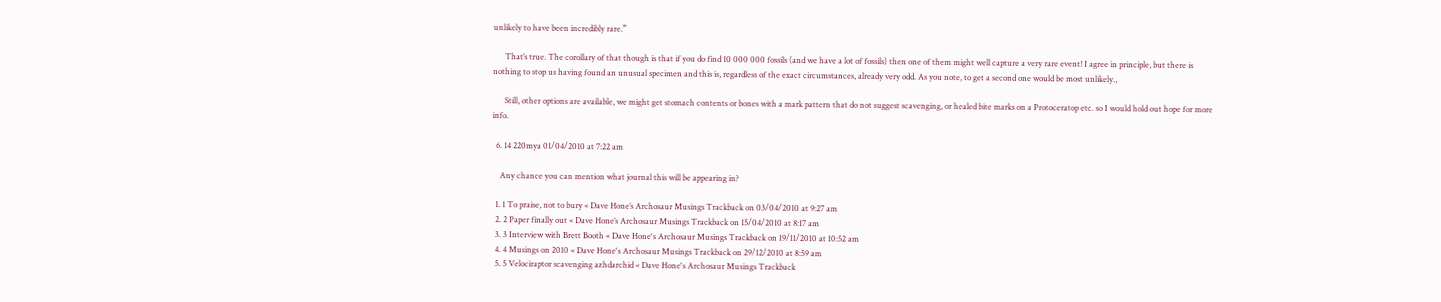unlikely to have been incredibly rare.”

      That’s true. The corollary of that though is that if you do find 10 000 000 fossils (and we have a lot of fossils) then one of them might well capture a very rare event! I agree in principle, but there is nothing to stop us having found an unusual specimen and this is, regardless of the exact circumstances, already very odd. As you note, to get a second one would be most unlikely.,

      Still, other options are available, we might get stomach contents or bones with a mark pattern that do not suggest scavenging, or healed bite marks on a Protoceratop etc. so I would hold out hope for more info.

  6. 14 220mya 01/04/2010 at 7:22 am

    Any chance you can mention what journal this will be appearing in?

  1. 1 To praise, not to bury « Dave Hone’s Archosaur Musings Trackback on 03/04/2010 at 9:27 am
  2. 2 Paper finally out « Dave Hone’s Archosaur Musings Trackback on 15/04/2010 at 8:17 am
  3. 3 Interview with Brett Booth « Dave Hone's Archosaur Musings Trackback on 19/11/2010 at 10:52 am
  4. 4 Musings on 2010 « Dave Hone's Archosaur Musings Trackback on 29/12/2010 at 8:59 am
  5. 5 Velociraptor scavenging azhdarchid « Dave Hone's Archosaur Musings Trackback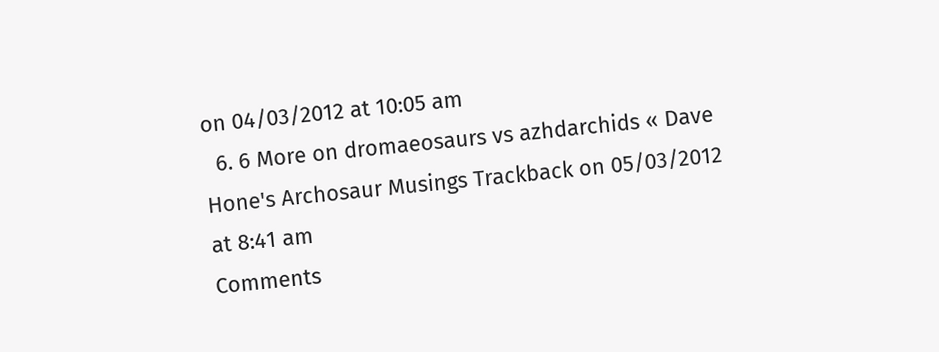on 04/03/2012 at 10:05 am
  6. 6 More on dromaeosaurs vs azhdarchids « Dave Hone's Archosaur Musings Trackback on 05/03/2012 at 8:41 am
Comments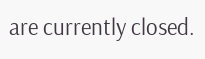are currently closed.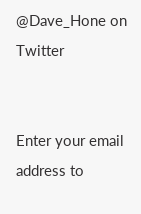@Dave_Hone on Twitter


Enter your email address to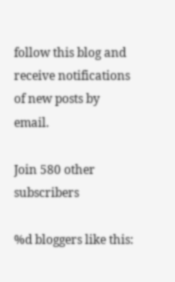follow this blog and receive notifications of new posts by email.

Join 580 other subscribers

%d bloggers like this: